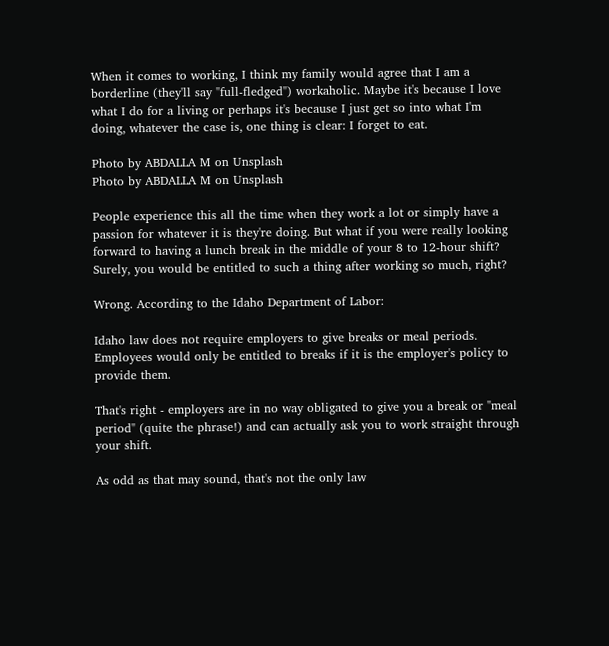When it comes to working, I think my family would agree that I am a borderline (they'll say "full-fledged") workaholic. Maybe it's because I love what I do for a living or perhaps it's because I just get so into what I'm doing, whatever the case is, one thing is clear: I forget to eat.

Photo by ABDALLA M on Unsplash
Photo by ABDALLA M on Unsplash

People experience this all the time when they work a lot or simply have a passion for whatever it is they're doing. But what if you were really looking forward to having a lunch break in the middle of your 8 to 12-hour shift? Surely, you would be entitled to such a thing after working so much, right?

Wrong. According to the Idaho Department of Labor:

Idaho law does not require employers to give breaks or meal periods. Employees would only be entitled to breaks if it is the employer's policy to provide them.

That's right - employers are in no way obligated to give you a break or "meal period" (quite the phrase!) and can actually ask you to work straight through your shift.

As odd as that may sound, that's not the only law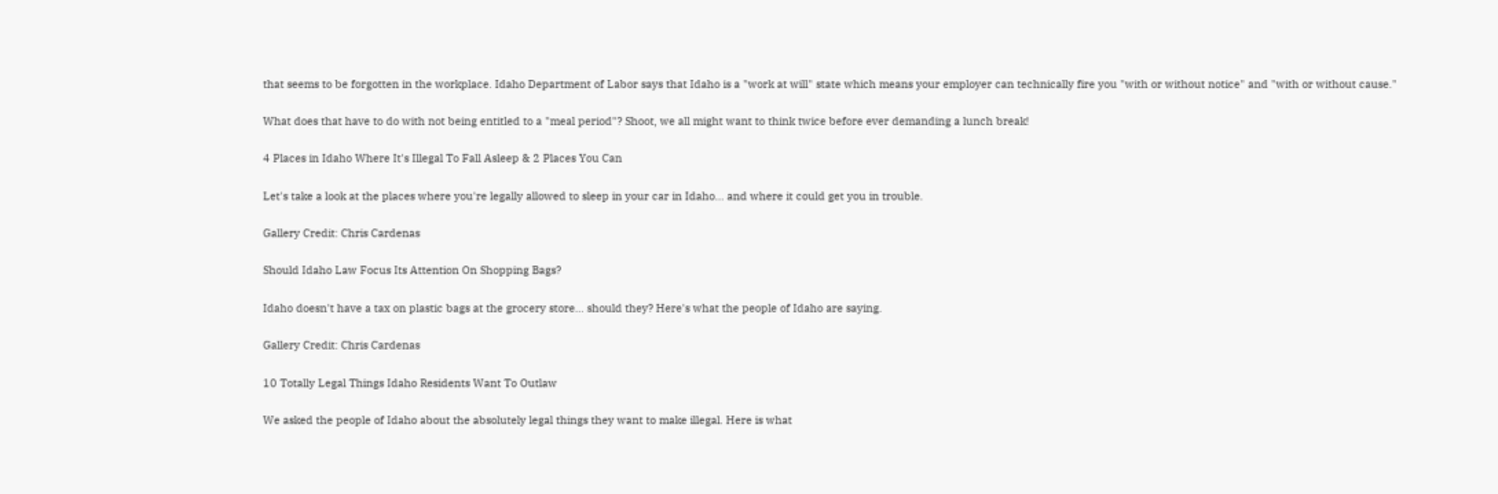that seems to be forgotten in the workplace. Idaho Department of Labor says that Idaho is a "work at will" state which means your employer can technically fire you "with or without notice" and "with or without cause."

What does that have to do with not being entitled to a "meal period"? Shoot, we all might want to think twice before ever demanding a lunch break!

4 Places in Idaho Where It's Illegal To Fall Asleep & 2 Places You Can

Let's take a look at the places where you're legally allowed to sleep in your car in Idaho... and where it could get you in trouble.

Gallery Credit: Chris Cardenas

Should Idaho Law Focus Its Attention On Shopping Bags?

Idaho doesn't have a tax on plastic bags at the grocery store... should they? Here's what the people of Idaho are saying.

Gallery Credit: Chris Cardenas

10 Totally Legal Things Idaho Residents Want To Outlaw

We asked the people of Idaho about the absolutely legal things they want to make illegal. Here is what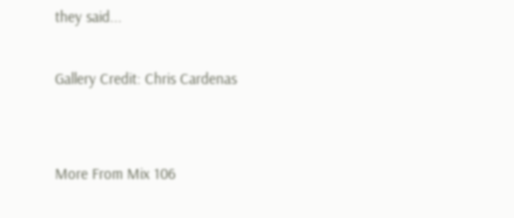they said...

Gallery Credit: Chris Cardenas


More From Mix 106